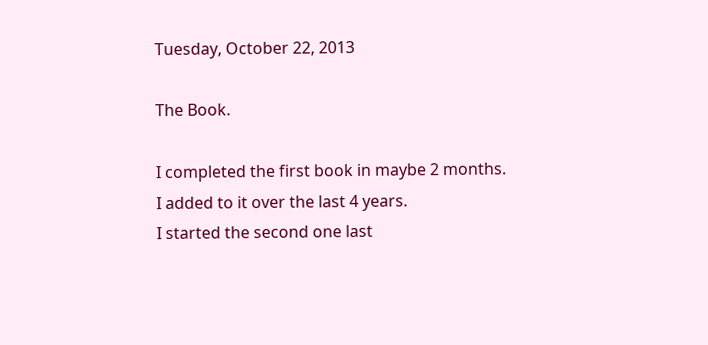Tuesday, October 22, 2013

The Book.

I completed the first book in maybe 2 months.
I added to it over the last 4 years.
I started the second one last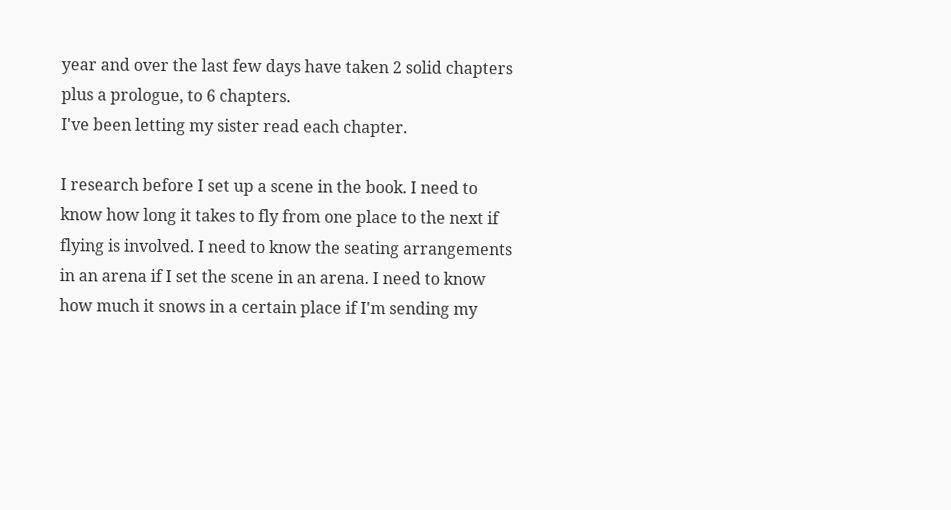year and over the last few days have taken 2 solid chapters plus a prologue, to 6 chapters.
I've been letting my sister read each chapter.

I research before I set up a scene in the book. I need to know how long it takes to fly from one place to the next if flying is involved. I need to know the seating arrangements in an arena if I set the scene in an arena. I need to know how much it snows in a certain place if I'm sending my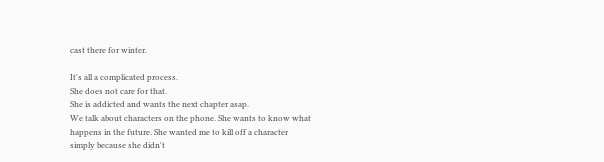cast there for winter.

It's all a complicated process.
She does not care for that.
She is addicted and wants the next chapter asap.
We talk about characters on the phone. She wants to know what happens in the future. She wanted me to kill off a character simply because she didn't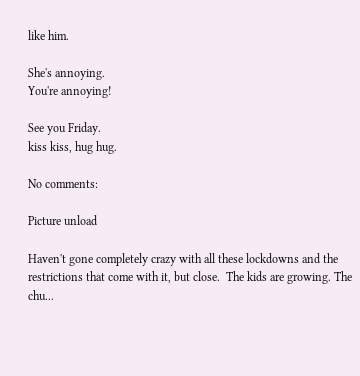like him.

She's annoying.
You're annoying!

See you Friday.
kiss kiss, hug hug.

No comments:

Picture unload

Haven't gone completely crazy with all these lockdowns and the restrictions that come with it, but close.  The kids are growing. The chu...